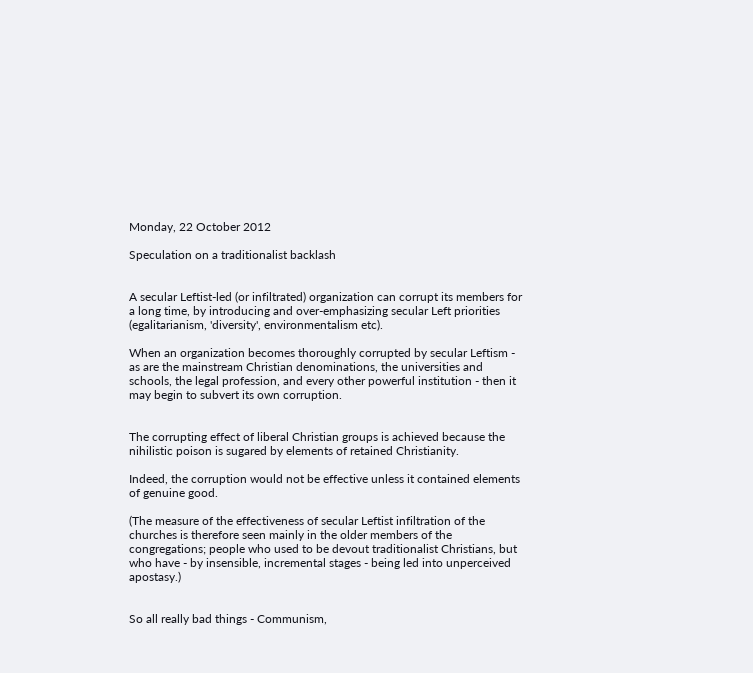Monday, 22 October 2012

Speculation on a traditionalist backlash


A secular Leftist-led (or infiltrated) organization can corrupt its members for a long time, by introducing and over-emphasizing secular Left priorities (egalitarianism, 'diversity', environmentalism etc).

When an organization becomes thoroughly corrupted by secular Leftism - as are the mainstream Christian denominations, the universities and schools, the legal profession, and every other powerful institution - then it may begin to subvert its own corruption.


The corrupting effect of liberal Christian groups is achieved because the nihilistic poison is sugared by elements of retained Christianity.

Indeed, the corruption would not be effective unless it contained elements of genuine good.

(The measure of the effectiveness of secular Leftist infiltration of the churches is therefore seen mainly in the older members of the congregations; people who used to be devout traditionalist Christians, but who have - by insensible, incremental stages - being led into unperceived apostasy.)


So all really bad things - Communism,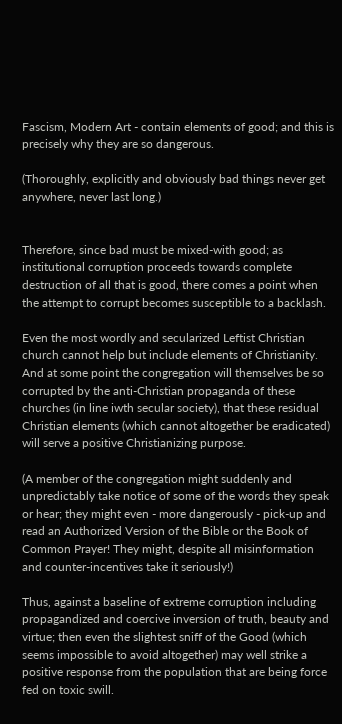Fascism, Modern Art - contain elements of good; and this is precisely why they are so dangerous.

(Thoroughly, explicitly and obviously bad things never get anywhere, never last long.)


Therefore, since bad must be mixed-with good; as institutional corruption proceeds towards complete destruction of all that is good, there comes a point when the attempt to corrupt becomes susceptible to a backlash.

Even the most wordly and secularized Leftist Christian church cannot help but include elements of Christianity. And at some point the congregation will themselves be so corrupted by the anti-Christian propaganda of these churches (in line iwth secular society), that these residual Christian elements (which cannot altogether be eradicated) will serve a positive Christianizing purpose.

(A member of the congregation might suddenly and unpredictably take notice of some of the words they speak or hear; they might even - more dangerously - pick-up and read an Authorized Version of the Bible or the Book of Common Prayer! They might, despite all misinformation and counter-incentives take it seriously!)

Thus, against a baseline of extreme corruption including propagandized and coercive inversion of truth, beauty and virtue; then even the slightest sniff of the Good (which seems impossible to avoid altogether) may well strike a positive response from the population that are being force fed on toxic swill.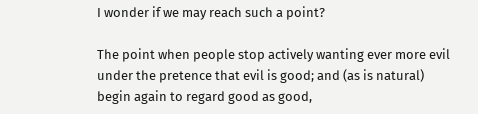I wonder if we may reach such a point?

The point when people stop actively wanting ever more evil under the pretence that evil is good; and (as is natural) begin again to regard good as good,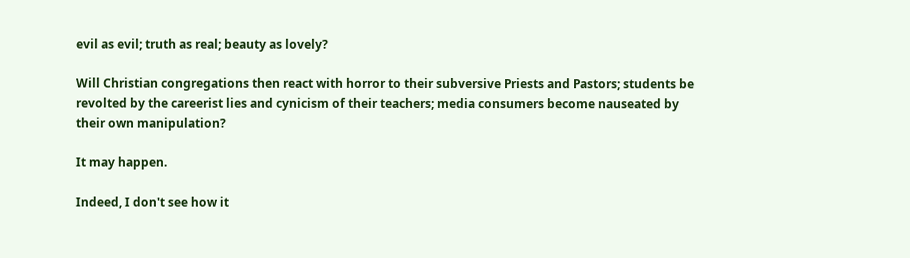evil as evil; truth as real; beauty as lovely?

Will Christian congregations then react with horror to their subversive Priests and Pastors; students be revolted by the careerist lies and cynicism of their teachers; media consumers become nauseated by their own manipulation?

It may happen.

Indeed, I don't see how it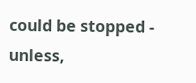could be stopped - unless,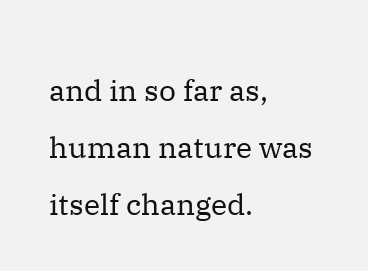and in so far as, human nature was itself changed.